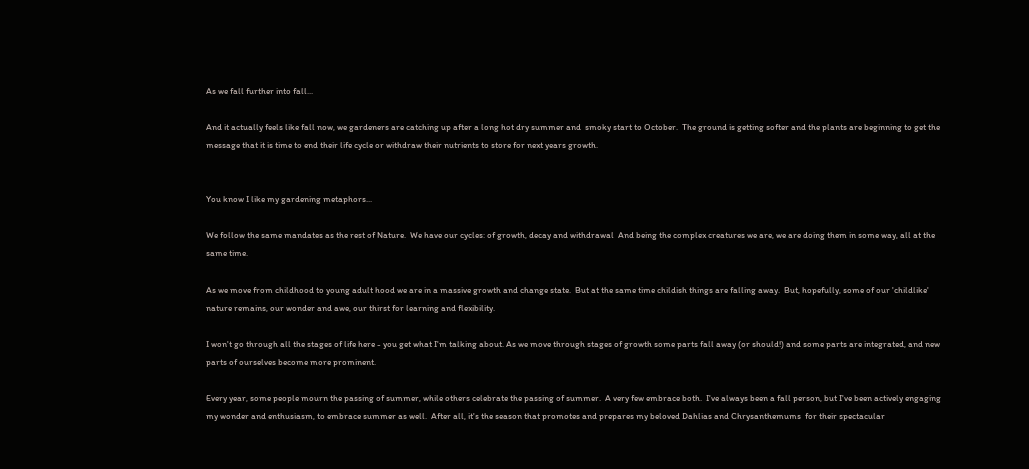As we fall further into fall...

And it actually feels like fall now, we gardeners are catching up after a long hot dry summer and  smoky start to October.  The ground is getting softer and the plants are beginning to get the message that it is time to end their life cycle or withdraw their nutrients to store for next years growth.


You know I like my gardening metaphors...

We follow the same mandates as the rest of Nature.  We have our cycles: of growth, decay and withdrawal  And being the complex creatures we are, we are doing them in some way, all at the same time.

As we move from childhood to young adult hood we are in a massive growth and change state.  But at the same time childish things are falling away.  But, hopefully, some of our 'childlike' nature remains, our wonder and awe, our thirst for learning and flexibility.

I won't go through all the stages of life here - you get what I'm talking about. As we move through stages of growth some parts fall away (or should!) and some parts are integrated, and new parts of ourselves become more prominent.

Every year, some people mourn the passing of summer, while others celebrate the passing of summer.  A very few embrace both.  I've always been a fall person, but I've been actively engaging my wonder and enthusiasm, to embrace summer as well.  After all, it's the season that promotes and prepares my beloved Dahlias and Chrysanthemums  for their spectacular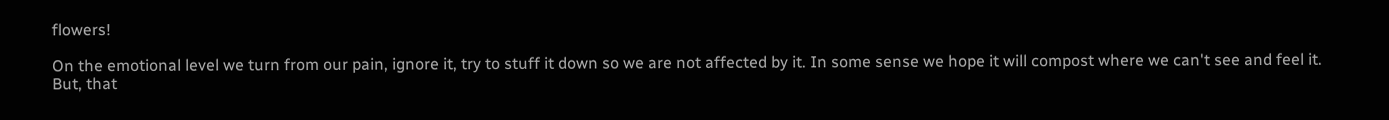flowers!

On the emotional level we turn from our pain, ignore it, try to stuff it down so we are not affected by it. In some sense we hope it will compost where we can't see and feel it.  But, that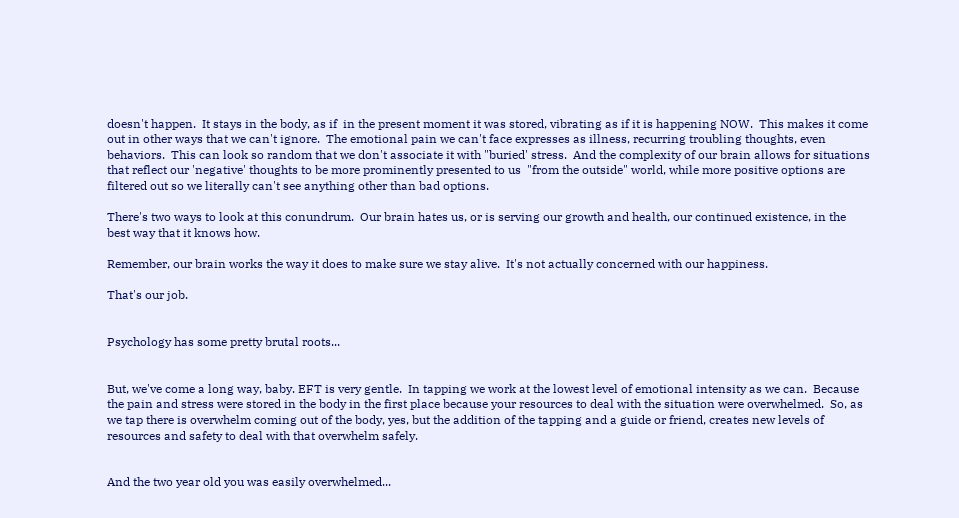doesn't happen.  It stays in the body, as if  in the present moment it was stored, vibrating as if it is happening NOW.  This makes it come out in other ways that we can't ignore.  The emotional pain we can't face expresses as illness, recurring troubling thoughts, even behaviors.  This can look so random that we don't associate it with "buried' stress.  And the complexity of our brain allows for situations that reflect our 'negative' thoughts to be more prominently presented to us  "from the outside" world, while more positive options are filtered out so we literally can't see anything other than bad options.

There's two ways to look at this conundrum.  Our brain hates us, or is serving our growth and health, our continued existence, in the best way that it knows how.

Remember, our brain works the way it does to make sure we stay alive.  It's not actually concerned with our happiness.

That's our job.


Psychology has some pretty brutal roots...


But, we've come a long way, baby. EFT is very gentle.  In tapping we work at the lowest level of emotional intensity as we can.  Because the pain and stress were stored in the body in the first place because your resources to deal with the situation were overwhelmed.  So, as we tap there is overwhelm coming out of the body, yes, but the addition of the tapping and a guide or friend, creates new levels of resources and safety to deal with that overwhelm safely.


And the two year old you was easily overwhelmed...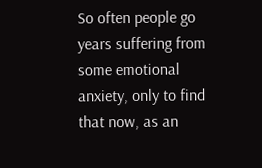So often people go years suffering from some emotional anxiety, only to find that now, as an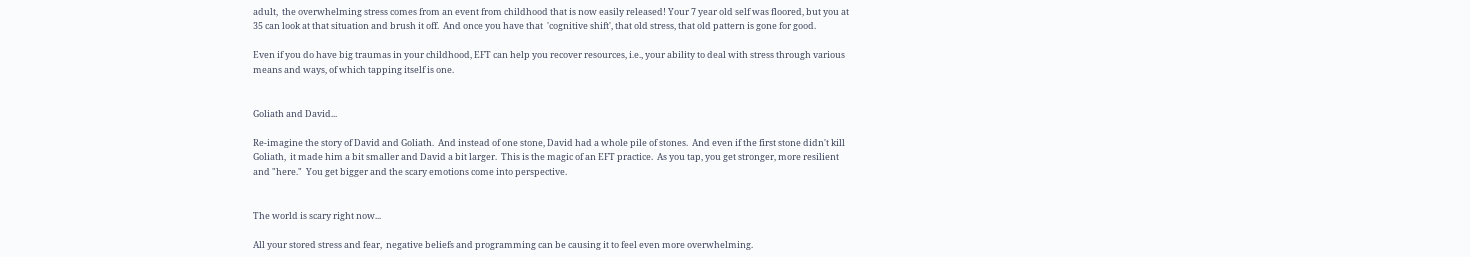adult,  the overwhelming stress comes from an event from childhood that is now easily released! Your 7 year old self was floored, but you at 35 can look at that situation and brush it off.  And once you have that  'cognitive shift', that old stress, that old pattern is gone for good.

Even if you do have big traumas in your childhood, EFT can help you recover resources, i.e., your ability to deal with stress through various means and ways, of which tapping itself is one.


Goliath and David...

Re-imagine the story of David and Goliath.  And instead of one stone, David had a whole pile of stones.  And even if the first stone didn't kill Goliath,  it made him a bit smaller and David a bit larger.  This is the magic of an EFT practice.  As you tap, you get stronger, more resilient and "here."  You get bigger and the scary emotions come into perspective.


The world is scary right now...

All your stored stress and fear,  negative beliefs and programming can be causing it to feel even more overwhelming.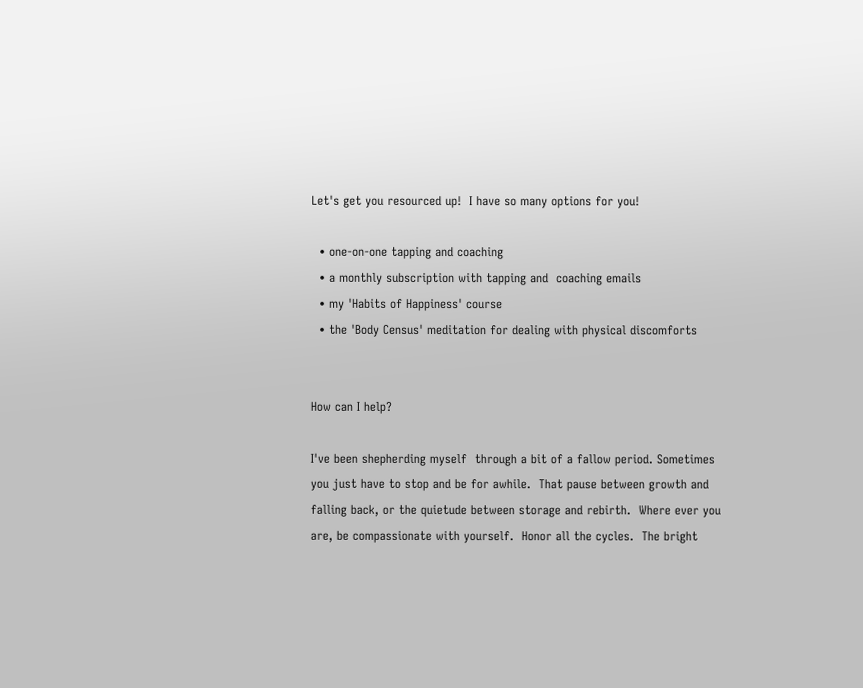Let's get you resourced up!  I have so many options for you!

  • one-on-one tapping and coaching
  • a monthly subscription with tapping and  coaching emails
  • my 'Habits of Happiness' course
  • the 'Body Census' meditation for dealing with physical discomforts


How can I help?

I've been shepherding myself  through a bit of a fallow period. Sometimes you just have to stop and be for awhile.  That pause between growth and falling back, or the quietude between storage and rebirth.  Where ever you are, be compassionate with yourself.  Honor all the cycles.  The bright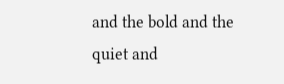and the bold and the quiet and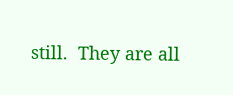still.  They are all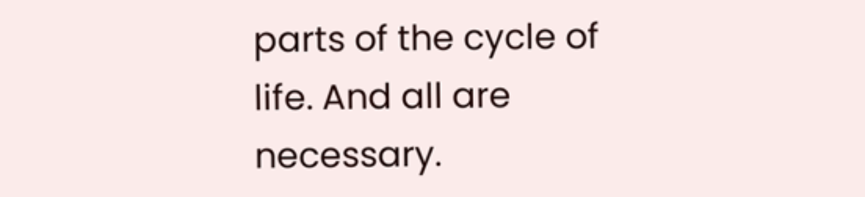parts of the cycle of life. And all are necessary.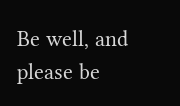Be well, and please be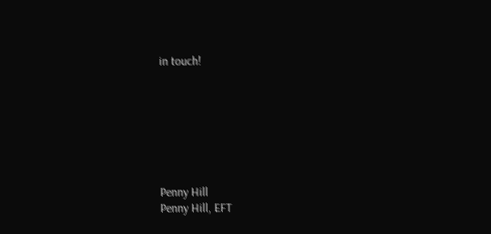in touch!







Penny Hill
Penny Hill, EFT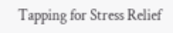Tapping for Stress Relief